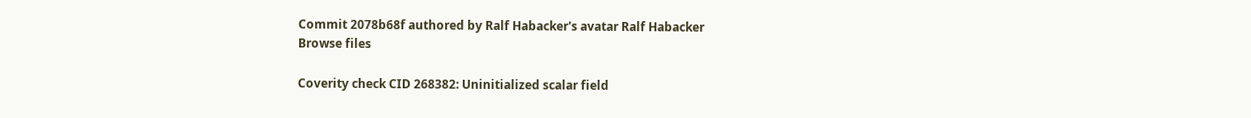Commit 2078b68f authored by Ralf Habacker's avatar Ralf Habacker
Browse files

Coverity check CID 268382: Uninitialized scalar field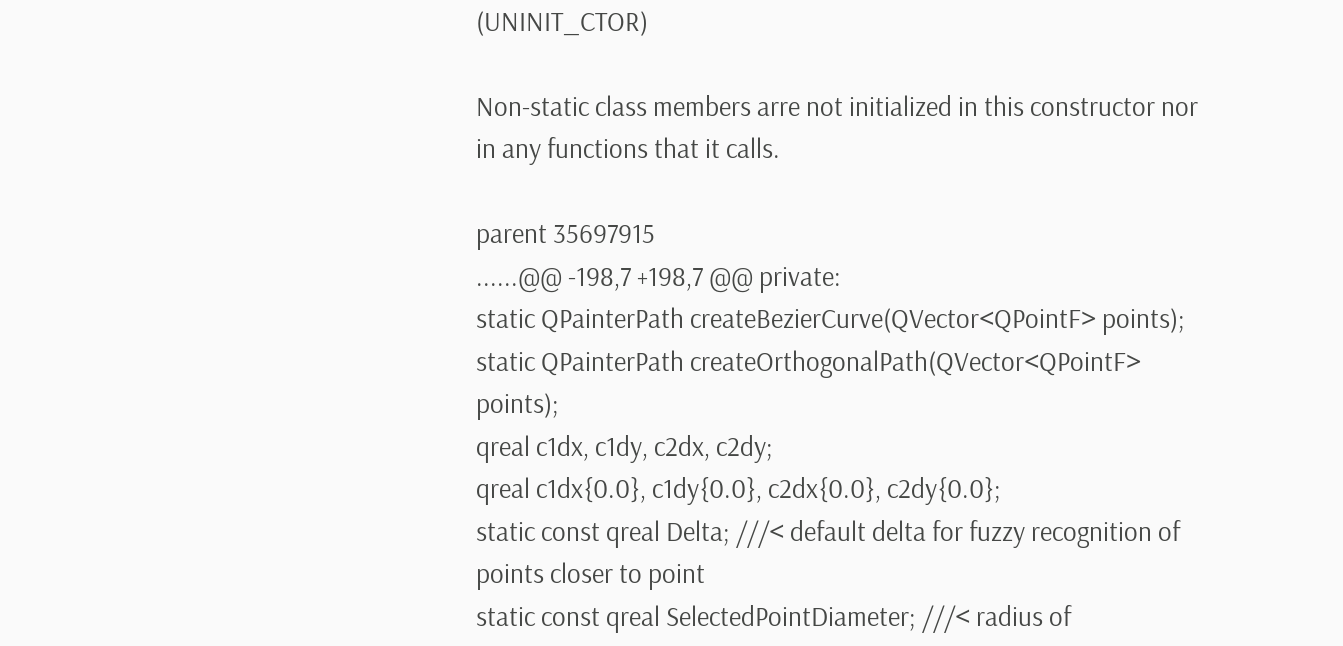(UNINIT_CTOR)

Non-static class members arre not initialized in this constructor nor
in any functions that it calls.

parent 35697915
......@@ -198,7 +198,7 @@ private:
static QPainterPath createBezierCurve(QVector<QPointF> points);
static QPainterPath createOrthogonalPath(QVector<QPointF> points);
qreal c1dx, c1dy, c2dx, c2dy;
qreal c1dx{0.0}, c1dy{0.0}, c2dx{0.0}, c2dy{0.0};
static const qreal Delta; ///< default delta for fuzzy recognition of points closer to point
static const qreal SelectedPointDiameter; ///< radius of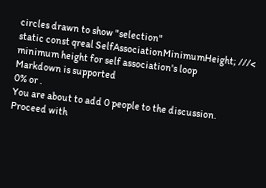circles drawn to show "selection"
static const qreal SelfAssociationMinimumHeight; ///< minimum height for self association's loop
Markdown is supported
0% or .
You are about to add 0 people to the discussion. Proceed with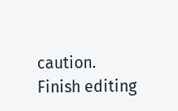caution.
Finish editing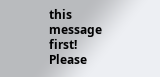this message first!
Please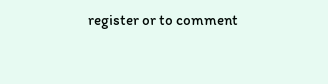register or to comment